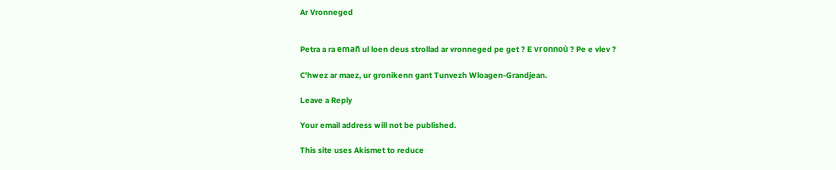Ar Vronneged


Petra a ra emañ ul loen deus strollad ar vronneged pe get ? E vronnoù ? Pe e vlev ?

C’hwez ar maez, ur gronikenn gant Tunvezh Wloagen-Grandjean.

Leave a Reply

Your email address will not be published.

This site uses Akismet to reduce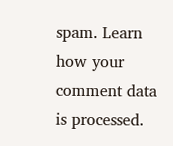spam. Learn how your comment data is processed.